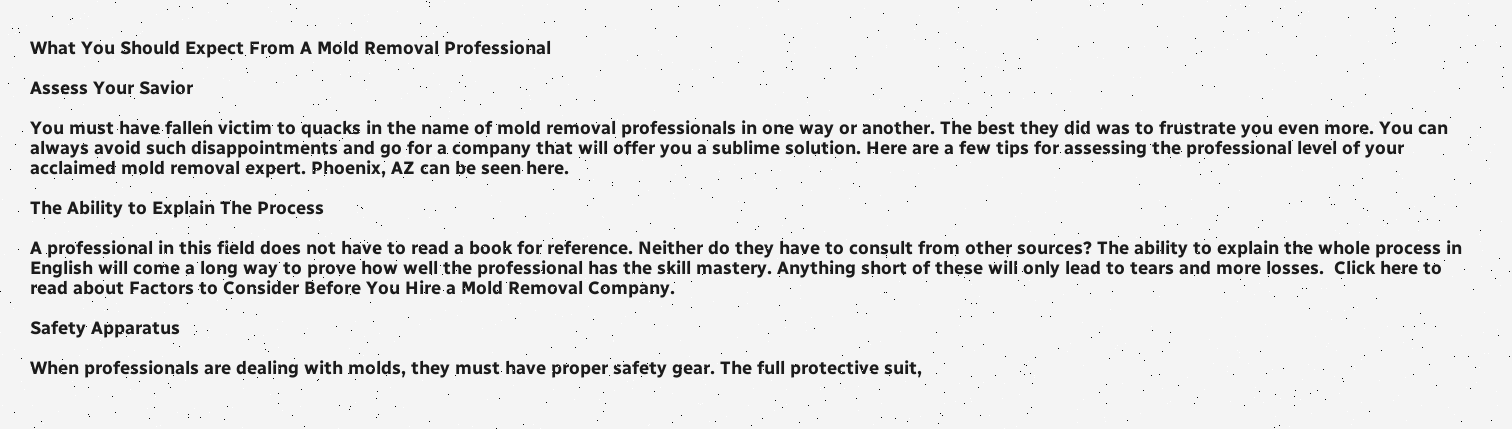What You Should Expect From A Mold Removal Professional

Assess Your Savior

You must have fallen victim to quacks in the name of mold removal professionals in one way or another. The best they did was to frustrate you even more. You can always avoid such disappointments and go for a company that will offer you a sublime solution. Here are a few tips for assessing the professional level of your acclaimed mold removal expert. Phoenix, AZ can be seen here.

The Ability to Explain The Process

A professional in this field does not have to read a book for reference. Neither do they have to consult from other sources? The ability to explain the whole process in English will come a long way to prove how well the professional has the skill mastery. Anything short of these will only lead to tears and more losses.  Click here to read about Factors to Consider Before You Hire a Mold Removal Company.

Safety Apparatus

When professionals are dealing with molds, they must have proper safety gear. The full protective suit,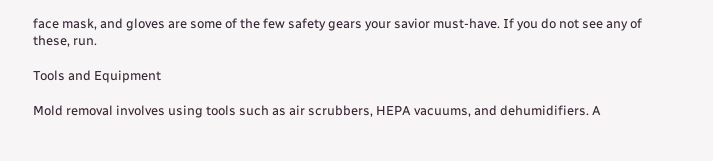face mask, and gloves are some of the few safety gears your savior must-have. If you do not see any of these, run.

Tools and Equipment

Mold removal involves using tools such as air scrubbers, HEPA vacuums, and dehumidifiers. A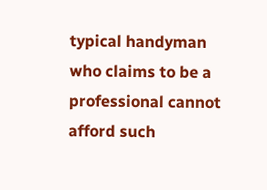typical handyman who claims to be a professional cannot afford such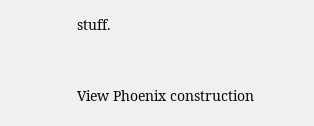stuff.


View Phoenix construction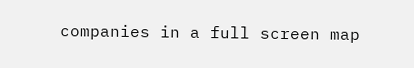companies in a full screen map